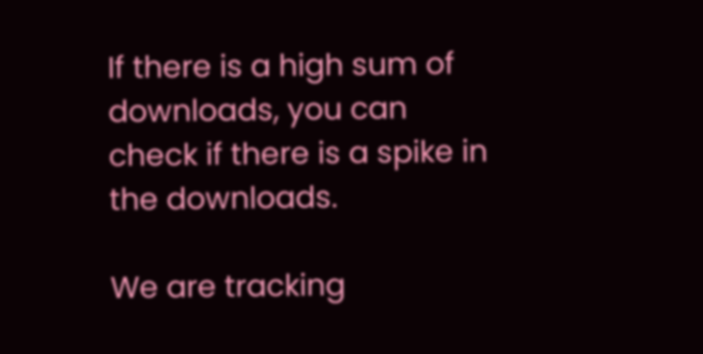If there is a high sum of downloads, you can check if there is a spike in the downloads.

We are tracking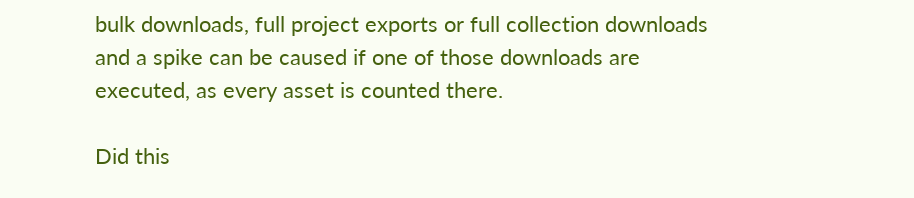bulk downloads, full project exports or full collection downloads and a spike can be caused if one of those downloads are executed, as every asset is counted there.

Did this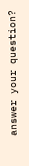answer your question?